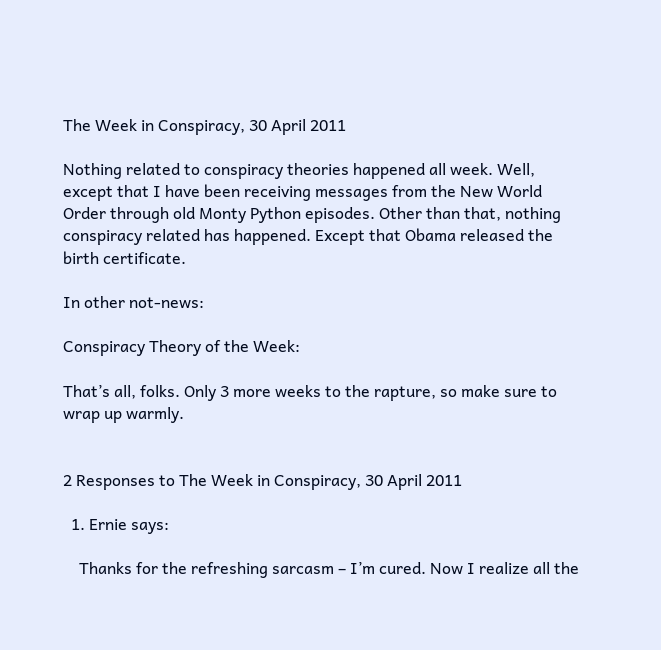The Week in Conspiracy, 30 April 2011

Nothing related to conspiracy theories happened all week. Well, except that I have been receiving messages from the New World Order through old Monty Python episodes. Other than that, nothing conspiracy related has happened. Except that Obama released the birth certificate.

In other not-news:

Conspiracy Theory of the Week:

That’s all, folks. Only 3 more weeks to the rapture, so make sure to wrap up warmly.


2 Responses to The Week in Conspiracy, 30 April 2011

  1. Ernie says:

    Thanks for the refreshing sarcasm – I’m cured. Now I realize all the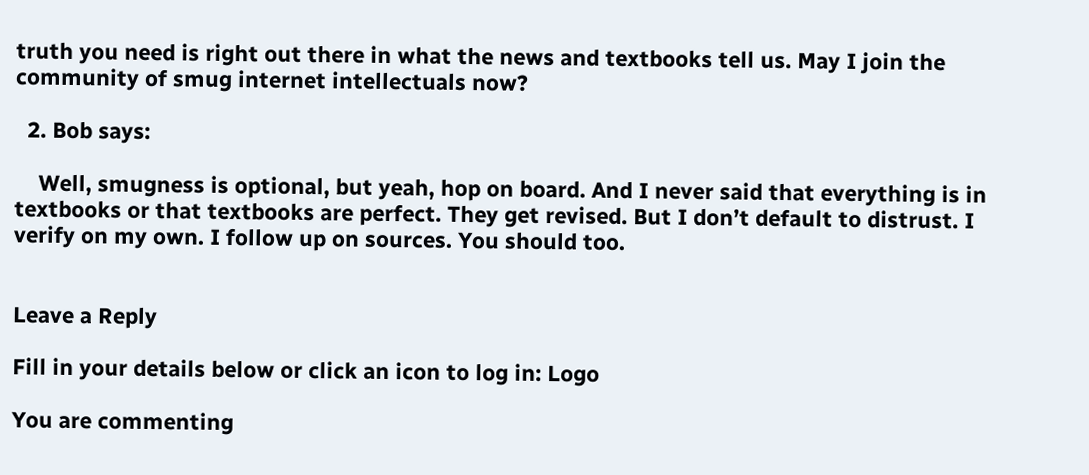truth you need is right out there in what the news and textbooks tell us. May I join the community of smug internet intellectuals now?

  2. Bob says:

    Well, smugness is optional, but yeah, hop on board. And I never said that everything is in textbooks or that textbooks are perfect. They get revised. But I don’t default to distrust. I verify on my own. I follow up on sources. You should too.


Leave a Reply

Fill in your details below or click an icon to log in: Logo

You are commenting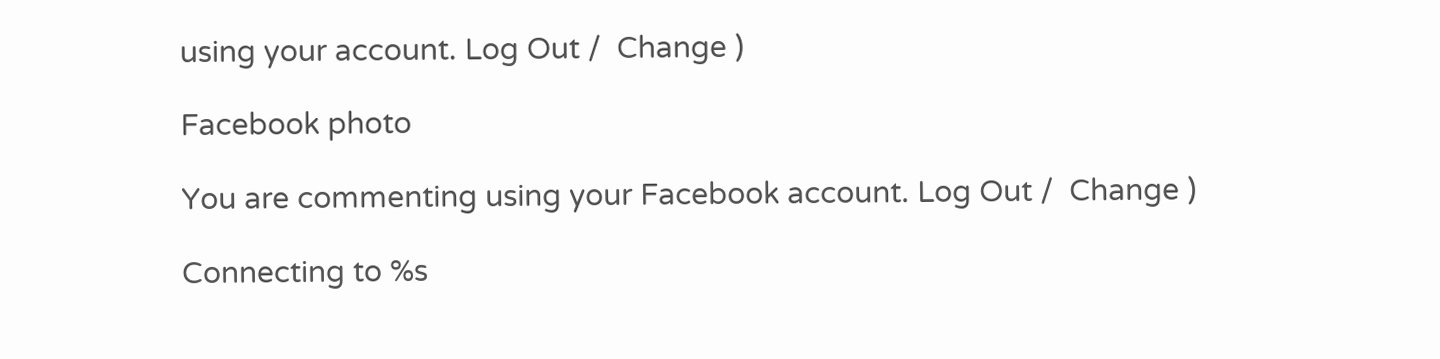using your account. Log Out /  Change )

Facebook photo

You are commenting using your Facebook account. Log Out /  Change )

Connecting to %s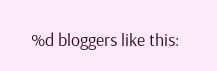%d bloggers like this: